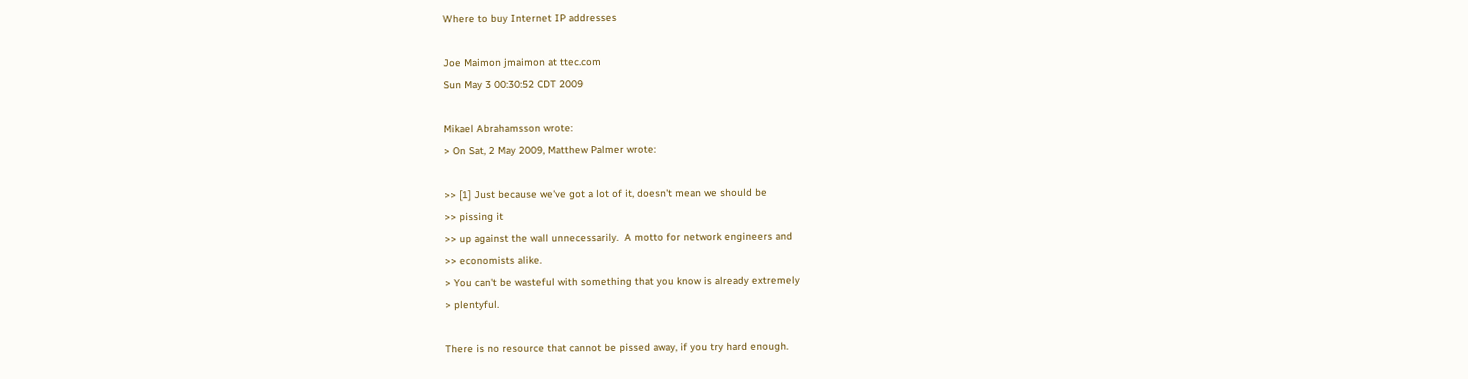Where to buy Internet IP addresses

Joe Maimon jmaimon at ttec.com
Sun May 3 00:30:52 CDT 2009

Mikael Abrahamsson wrote:
> On Sat, 2 May 2009, Matthew Palmer wrote:

>> [1] Just because we've got a lot of it, doesn't mean we should be
>> pissing it
>> up against the wall unnecessarily.  A motto for network engineers and
>> economists alike.
> You can't be wasteful with something that you know is already extremely
> plentyful.

There is no resource that cannot be pissed away, if you try hard enough.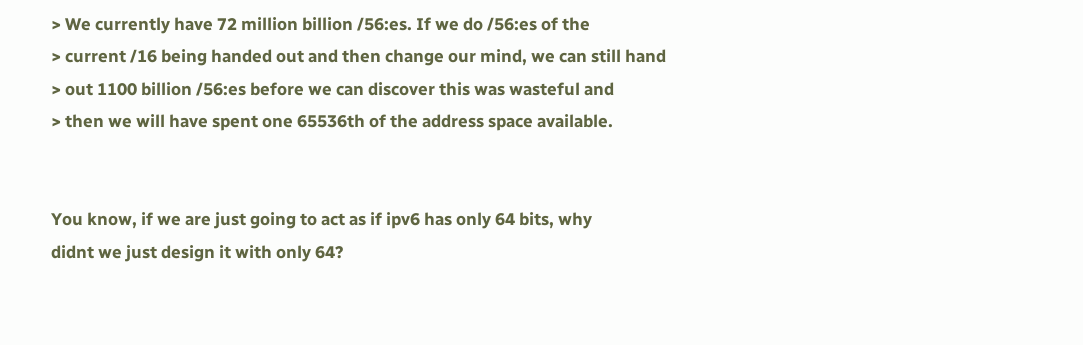> We currently have 72 million billion /56:es. If we do /56:es of the
> current /16 being handed out and then change our mind, we can still hand
> out 1100 billion /56:es before we can discover this was wasteful and
> then we will have spent one 65536th of the address space available.


You know, if we are just going to act as if ipv6 has only 64 bits, why
didnt we just design it with only 64?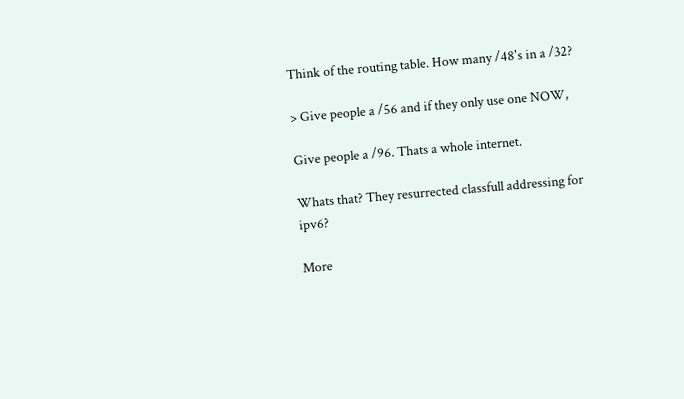Think of the routing table. How many /48's in a /32?

> Give people a /56 and if they only use one NOW,

Give people a /96. Thats a whole internet.

Whats that? They resurrected classfull addressing for ipv6?

More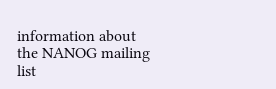information about the NANOG mailing list